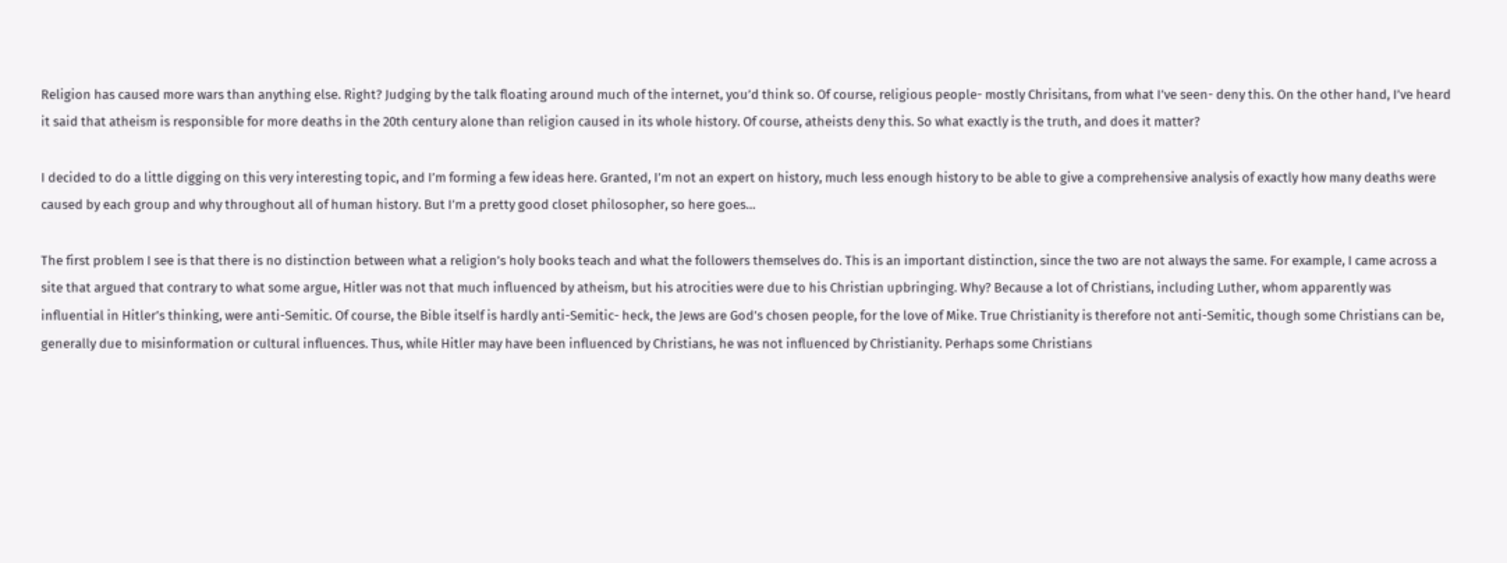Religion has caused more wars than anything else. Right? Judging by the talk floating around much of the internet, you’d think so. Of course, religious people- mostly Chrisitans, from what I’ve seen- deny this. On the other hand, I’ve heard it said that atheism is responsible for more deaths in the 20th century alone than religion caused in its whole history. Of course, atheists deny this. So what exactly is the truth, and does it matter?

I decided to do a little digging on this very interesting topic, and I’m forming a few ideas here. Granted, I’m not an expert on history, much less enough history to be able to give a comprehensive analysis of exactly how many deaths were caused by each group and why throughout all of human history. But I’m a pretty good closet philosopher, so here goes…

The first problem I see is that there is no distinction between what a religion’s holy books teach and what the followers themselves do. This is an important distinction, since the two are not always the same. For example, I came across a site that argued that contrary to what some argue, Hitler was not that much influenced by atheism, but his atrocities were due to his Christian upbringing. Why? Because a lot of Christians, including Luther, whom apparently was influential in Hitler’s thinking, were anti-Semitic. Of course, the Bible itself is hardly anti-Semitic- heck, the Jews are God’s chosen people, for the love of Mike. True Christianity is therefore not anti-Semitic, though some Christians can be, generally due to misinformation or cultural influences. Thus, while Hitler may have been influenced by Christians, he was not influenced by Christianity. Perhaps some Christians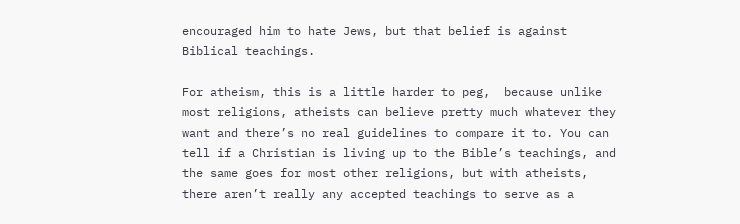encouraged him to hate Jews, but that belief is against Biblical teachings.

For atheism, this is a little harder to peg,  because unlike most religions, atheists can believe pretty much whatever they want and there’s no real guidelines to compare it to. You can tell if a Christian is living up to the Bible’s teachings, and the same goes for most other religions, but with atheists, there aren’t really any accepted teachings to serve as a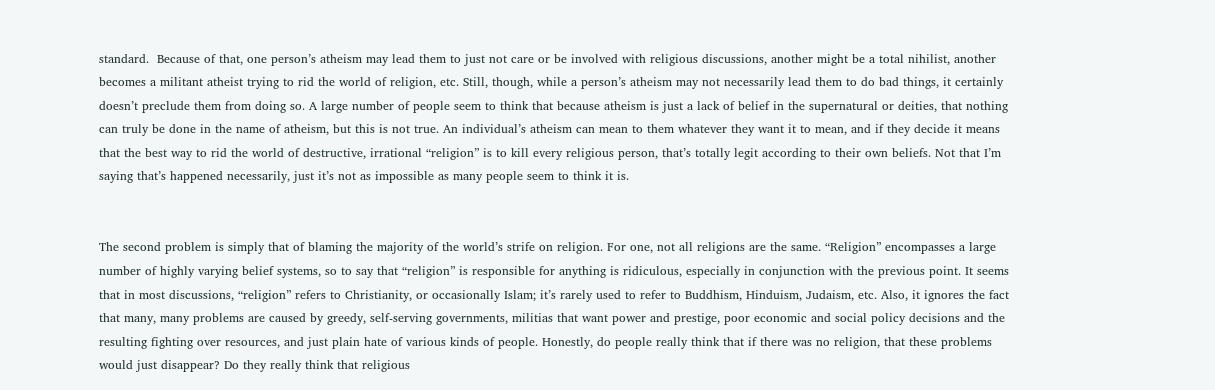standard.  Because of that, one person’s atheism may lead them to just not care or be involved with religious discussions, another might be a total nihilist, another becomes a militant atheist trying to rid the world of religion, etc. Still, though, while a person’s atheism may not necessarily lead them to do bad things, it certainly doesn’t preclude them from doing so. A large number of people seem to think that because atheism is just a lack of belief in the supernatural or deities, that nothing can truly be done in the name of atheism, but this is not true. An individual’s atheism can mean to them whatever they want it to mean, and if they decide it means that the best way to rid the world of destructive, irrational “religion” is to kill every religious person, that’s totally legit according to their own beliefs. Not that I’m saying that’s happened necessarily, just it’s not as impossible as many people seem to think it is.


The second problem is simply that of blaming the majority of the world’s strife on religion. For one, not all religions are the same. “Religion” encompasses a large number of highly varying belief systems, so to say that “religion” is responsible for anything is ridiculous, especially in conjunction with the previous point. It seems that in most discussions, “religion” refers to Christianity, or occasionally Islam; it’s rarely used to refer to Buddhism, Hinduism, Judaism, etc. Also, it ignores the fact that many, many problems are caused by greedy, self-serving governments, militias that want power and prestige, poor economic and social policy decisions and the resulting fighting over resources, and just plain hate of various kinds of people. Honestly, do people really think that if there was no religion, that these problems would just disappear? Do they really think that religious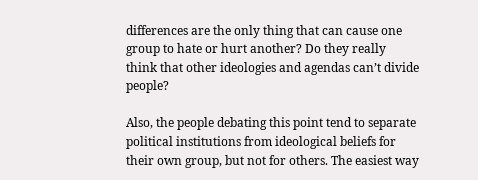differences are the only thing that can cause one group to hate or hurt another? Do they really think that other ideologies and agendas can’t divide people?

Also, the people debating this point tend to separate political institutions from ideological beliefs for their own group, but not for others. The easiest way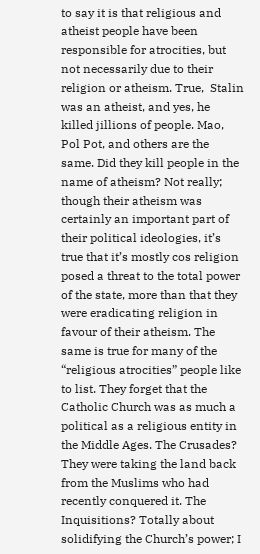to say it is that religious and atheist people have been responsible for atrocities, but not necessarily due to their religion or atheism. True,  Stalin was an atheist, and yes, he killed jillions of people. Mao, Pol Pot, and others are the same. Did they kill people in the name of atheism? Not really; though their atheism was certainly an important part of their political ideologies, it’s true that it’s mostly cos religion posed a threat to the total power of the state, more than that they were eradicating religion in favour of their atheism. The same is true for many of the “religious atrocities” people like to list. They forget that the Catholic Church was as much a political as a religious entity in the Middle Ages. The Crusades? They were taking the land back from the Muslims who had recently conquered it. The Inquisitions? Totally about solidifying the Church’s power; I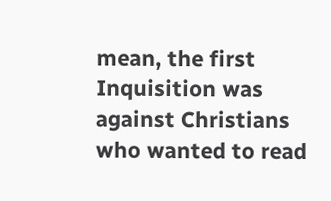mean, the first Inquisition was against Christians who wanted to read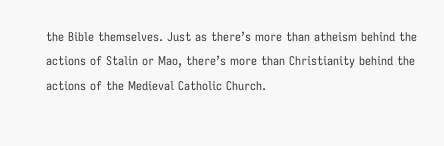the Bible themselves. Just as there’s more than atheism behind the actions of Stalin or Mao, there’s more than Christianity behind the actions of the Medieval Catholic Church.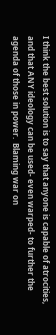I think the best solution is to say that anyone is capable of atrocities, and that ANY ideology can be used- even warped- to further the agenda of those in power.  Blaming war on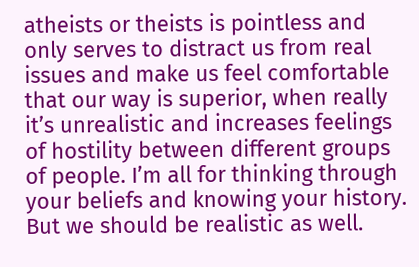atheists or theists is pointless and only serves to distract us from real issues and make us feel comfortable that our way is superior, when really it’s unrealistic and increases feelings of hostility between different groups of people. I’m all for thinking through your beliefs and knowing your history. But we should be realistic as well.